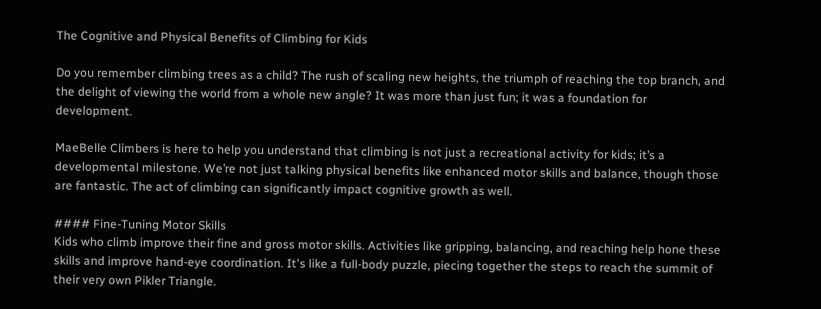The Cognitive and Physical Benefits of Climbing for Kids

Do you remember climbing trees as a child? The rush of scaling new heights, the triumph of reaching the top branch, and the delight of viewing the world from a whole new angle? It was more than just fun; it was a foundation for development.

MaeBelle Climbers is here to help you understand that climbing is not just a recreational activity for kids; it’s a developmental milestone. We’re not just talking physical benefits like enhanced motor skills and balance, though those are fantastic. The act of climbing can significantly impact cognitive growth as well.

#### Fine-Tuning Motor Skills
Kids who climb improve their fine and gross motor skills. Activities like gripping, balancing, and reaching help hone these skills and improve hand-eye coordination. It's like a full-body puzzle, piecing together the steps to reach the summit of their very own Pikler Triangle.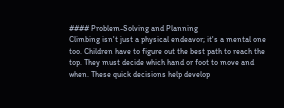#### Problem-Solving and Planning
Climbing isn't just a physical endeavor; it's a mental one too. Children have to figure out the best path to reach the top. They must decide which hand or foot to move and when. These quick decisions help develop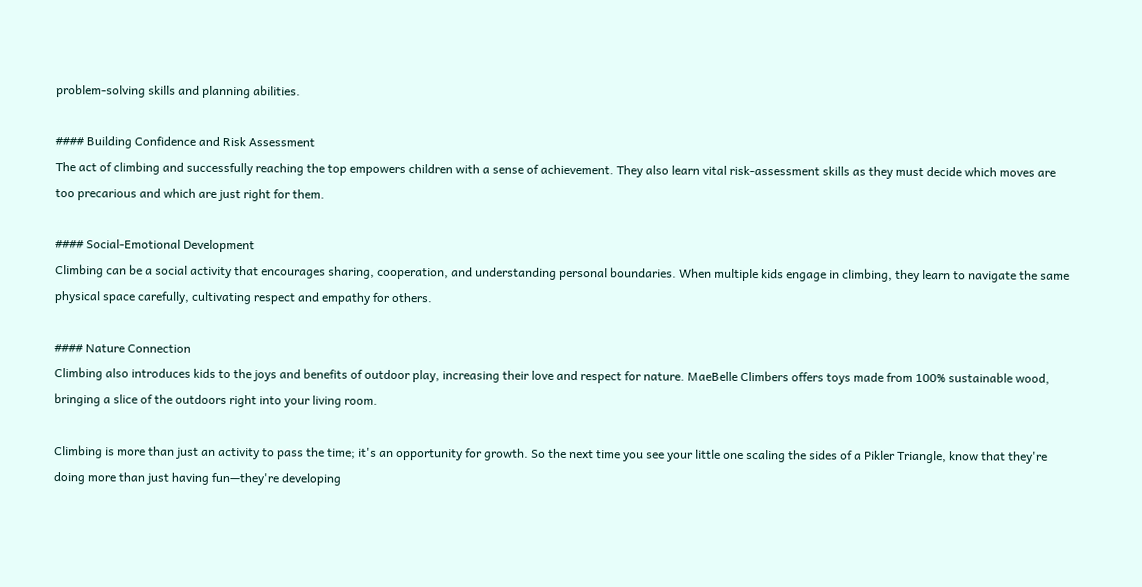problem-solving skills and planning abilities.

#### Building Confidence and Risk Assessment
The act of climbing and successfully reaching the top empowers children with a sense of achievement. They also learn vital risk-assessment skills as they must decide which moves are too precarious and which are just right for them.

#### Social-Emotional Development
Climbing can be a social activity that encourages sharing, cooperation, and understanding personal boundaries. When multiple kids engage in climbing, they learn to navigate the same physical space carefully, cultivating respect and empathy for others.

#### Nature Connection
Climbing also introduces kids to the joys and benefits of outdoor play, increasing their love and respect for nature. MaeBelle Climbers offers toys made from 100% sustainable wood, bringing a slice of the outdoors right into your living room.

Climbing is more than just an activity to pass the time; it's an opportunity for growth. So the next time you see your little one scaling the sides of a Pikler Triangle, know that they're doing more than just having fun—they're developing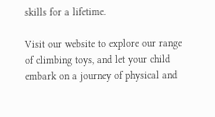skills for a lifetime.

Visit our website to explore our range of climbing toys, and let your child embark on a journey of physical and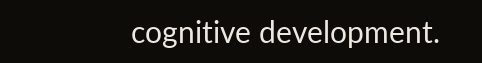cognitive development.